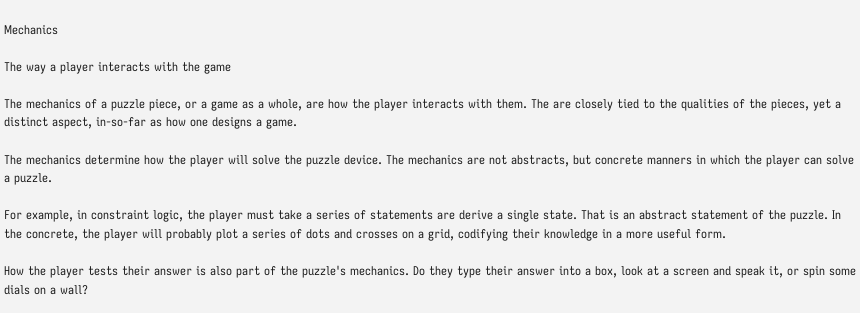Mechanics

The way a player interacts with the game

The mechanics of a puzzle piece, or a game as a whole, are how the player interacts with them. The are closely tied to the qualities of the pieces, yet a distinct aspect, in-so-far as how one designs a game.

The mechanics determine how the player will solve the puzzle device. The mechanics are not abstracts, but concrete manners in which the player can solve a puzzle.

For example, in constraint logic, the player must take a series of statements are derive a single state. That is an abstract statement of the puzzle. In the concrete, the player will probably plot a series of dots and crosses on a grid, codifying their knowledge in a more useful form.

How the player tests their answer is also part of the puzzle's mechanics. Do they type their answer into a box, look at a screen and speak it, or spin some dials on a wall?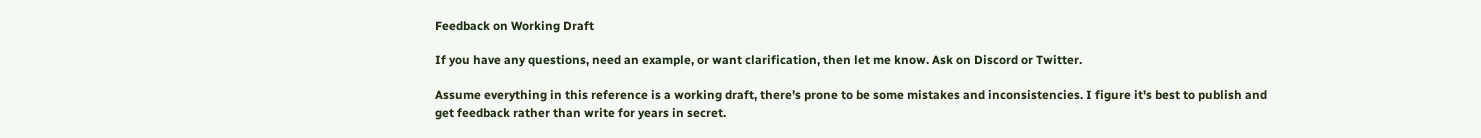Feedback on Working Draft

If you have any questions, need an example, or want clarification, then let me know. Ask on Discord or Twitter.

Assume everything in this reference is a working draft, there's prone to be some mistakes and inconsistencies. I figure it's best to publish and get feedback rather than write for years in secret.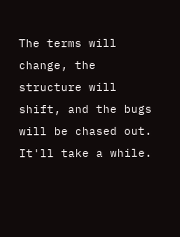The terms will change, the structure will shift, and the bugs will be chased out. It'll take a while.